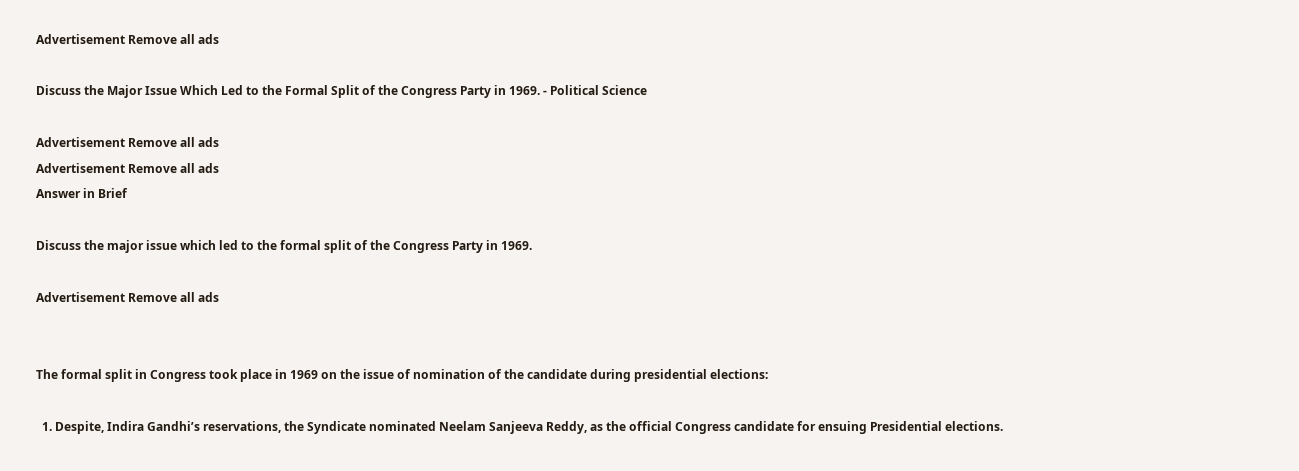Advertisement Remove all ads

Discuss the Major Issue Which Led to the Formal Split of the Congress Party in 1969. - Political Science

Advertisement Remove all ads
Advertisement Remove all ads
Answer in Brief

Discuss the major issue which led to the formal split of the Congress Party in 1969.

Advertisement Remove all ads


The formal split in Congress took place in 1969 on the issue of nomination of the candidate during presidential elections:

  1. Despite, Indira Gandhi’s reservations, the Syndicate nominated Neelam Sanjeeva Reddy, as the official Congress candidate for ensuing Presidential elections.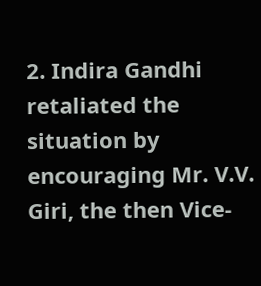2. Indira Gandhi retaliated the situation by encouraging Mr. V.V. Giri, the then Vice-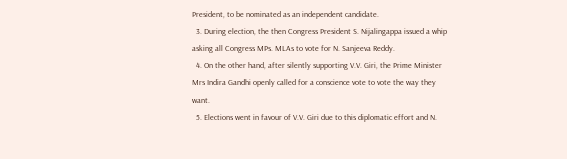President, to be nominated as an independent candidate.
  3. During election, the then Congress President S. Nijalingappa issued a whip asking all Congress MPs. MLAs to vote for N. Sanjeeva Reddy.
  4. On the other hand, after silently supporting V.V. Giri, the Prime Minister Mrs Indira Gandhi openly called for a conscience vote to vote the way they want.
  5. Elections went in favour of V.V. Giri due to this diplomatic effort and N.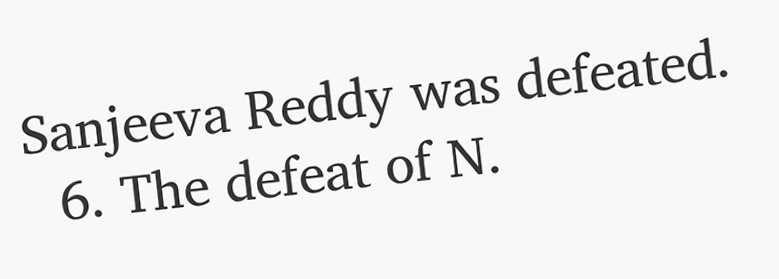Sanjeeva Reddy was defeated.
  6. The defeat of N.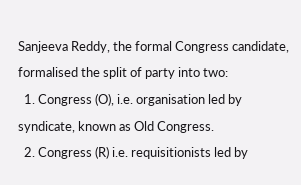Sanjeeva Reddy, the formal Congress candidate, formalised the split of party into two:
  1. Congress (O), i.e. organisation led by syndicate, known as Old Congress.
  2. Congress (R) i.e. requisitionists led by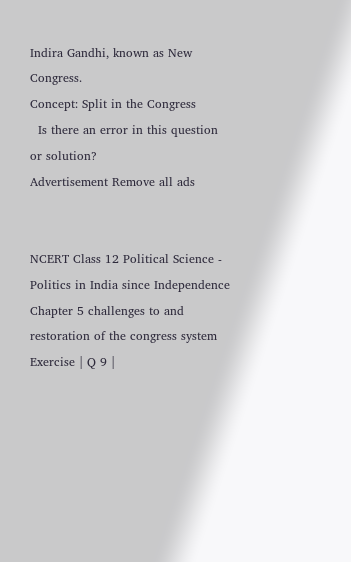Indira Gandhi, known as New Congress.
Concept: Split in the Congress
  Is there an error in this question or solution?
Advertisement Remove all ads


NCERT Class 12 Political Science - Politics in India since Independence
Chapter 5 challenges to and restoration of the congress system
Exercise | Q 9 |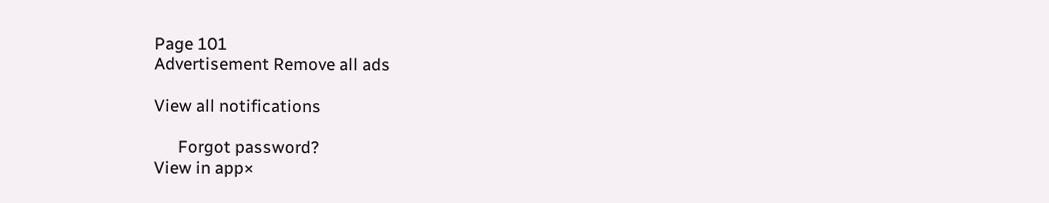Page 101
Advertisement Remove all ads

View all notifications

      Forgot password?
View in app×